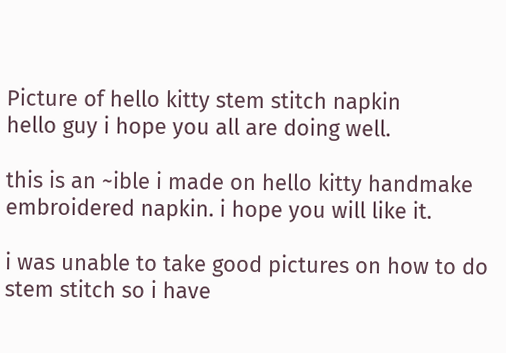Picture of hello kitty stem stitch napkin
hello guy i hope you all are doing well.

this is an ~ible i made on hello kitty handmake embroidered napkin. i hope you will like it.

i was unable to take good pictures on how to do stem stitch so i have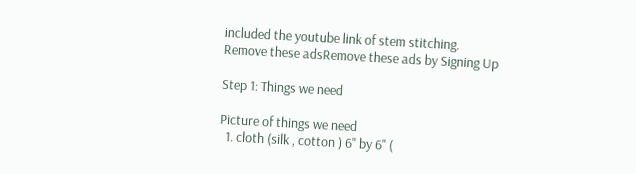included the youtube link of stem stitching.
Remove these adsRemove these ads by Signing Up

Step 1: Things we need

Picture of things we need
  1. cloth (silk , cotton ) 6" by 6" (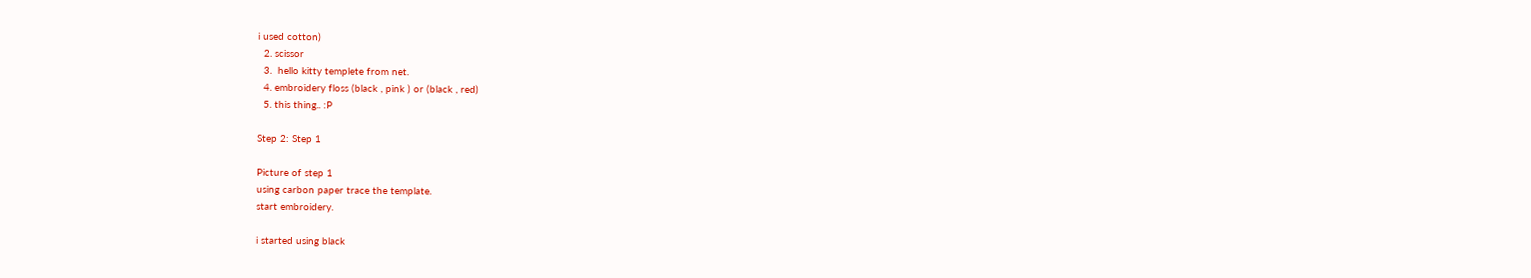i used cotton)
  2. scissor
  3.  hello kitty templete from net.
  4. embroidery floss (black , pink ) or (black , red)
  5. this thing.. :P

Step 2: Step 1

Picture of step 1
using carbon paper trace the template.
start embroidery.

i started using black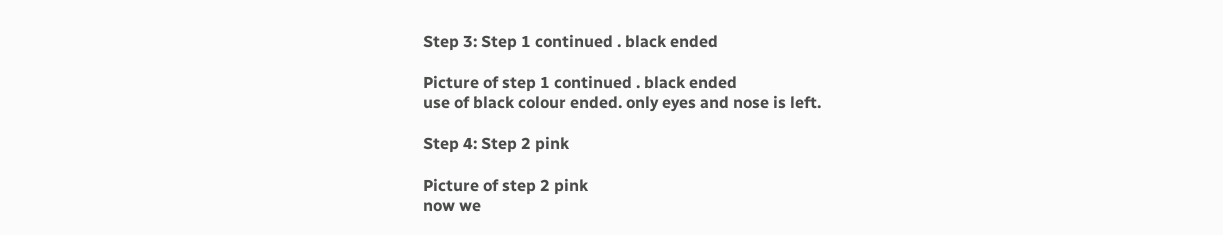Step 3: Step 1 continued . black ended

Picture of step 1 continued . black ended
use of black colour ended. only eyes and nose is left.

Step 4: Step 2 pink

Picture of step 2 pink
now we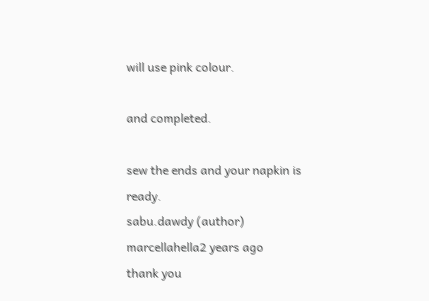will use pink colour.

and completed.

sew the ends and your napkin is ready.
sabu.dawdy (author)  marcellahella2 years ago
thank you